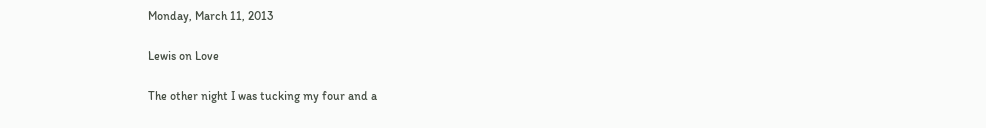Monday, March 11, 2013

Lewis on Love

The other night I was tucking my four and a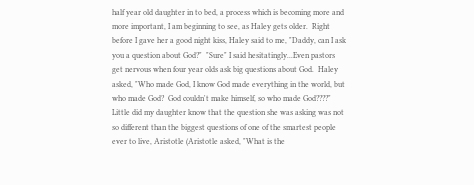half year old daughter in to bed, a process which is becoming more and more important, I am beginning to see, as Haley gets older.  Right before I gave her a good night kiss, Haley said to me, "Daddy, can I ask you a question about God?"  "Sure" I said hesitatingly...Even pastors get nervous when four year olds ask big questions about God.  Haley asked, "Who made God, I know God made everything in the world, but who made God?  God couldn't make himself, so who made God????"  Little did my daughter know that the question she was asking was not so different than the biggest questions of one of the smartest people ever to live, Aristotle (Aristotle asked, "What is the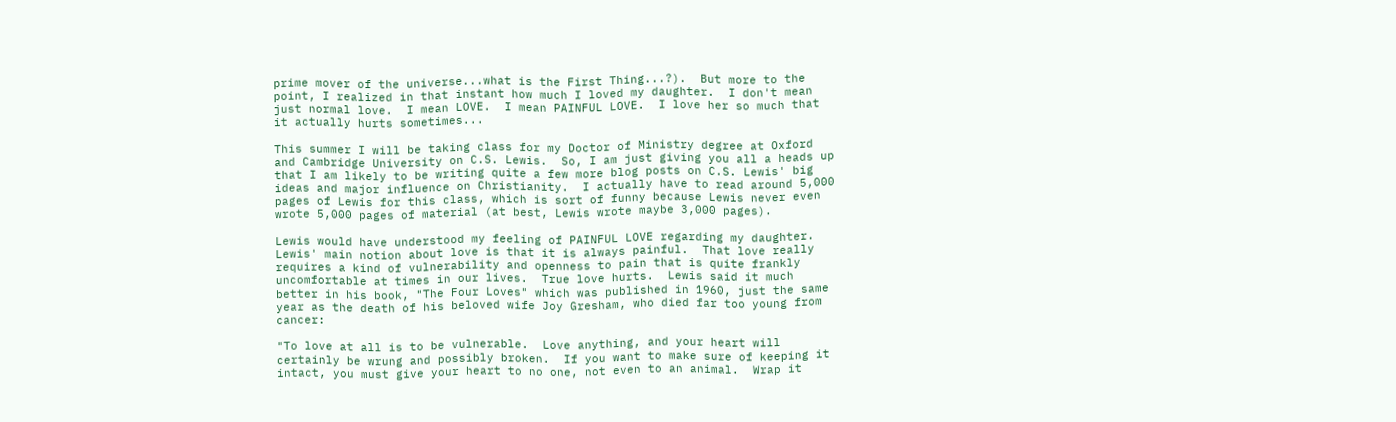prime mover of the universe...what is the First Thing...?).  But more to the point, I realized in that instant how much I loved my daughter.  I don't mean just normal love.  I mean LOVE.  I mean PAINFUL LOVE.  I love her so much that it actually hurts sometimes...

This summer I will be taking class for my Doctor of Ministry degree at Oxford and Cambridge University on C.S. Lewis.  So, I am just giving you all a heads up that I am likely to be writing quite a few more blog posts on C.S. Lewis' big ideas and major influence on Christianity.  I actually have to read around 5,000 pages of Lewis for this class, which is sort of funny because Lewis never even wrote 5,000 pages of material (at best, Lewis wrote maybe 3,000 pages).

Lewis would have understood my feeling of PAINFUL LOVE regarding my daughter.  Lewis' main notion about love is that it is always painful.  That love really requires a kind of vulnerability and openness to pain that is quite frankly uncomfortable at times in our lives.  True love hurts.  Lewis said it much better in his book, "The Four Loves" which was published in 1960, just the same year as the death of his beloved wife Joy Gresham, who died far too young from cancer:

"To love at all is to be vulnerable.  Love anything, and your heart will certainly be wrung and possibly broken.  If you want to make sure of keeping it intact, you must give your heart to no one, not even to an animal.  Wrap it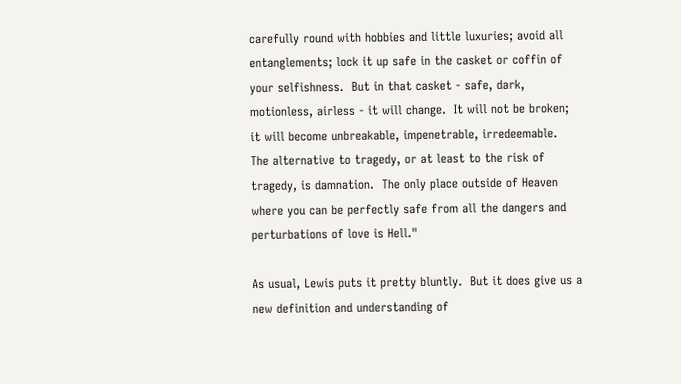carefully round with hobbies and little luxuries; avoid all entanglements; lock it up safe in the casket or coffin of your selfishness.  But in that casket - safe, dark, motionless, airless - it will change.  It will not be broken; it will become unbreakable, impenetrable, irredeemable.  The alternative to tragedy, or at least to the risk of tragedy, is damnation.  The only place outside of Heaven where you can be perfectly safe from all the dangers and perturbations of love is Hell."

As usual, Lewis puts it pretty bluntly.  But it does give us a new definition and understanding of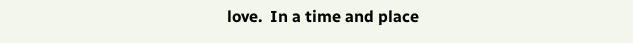love.  In a time and place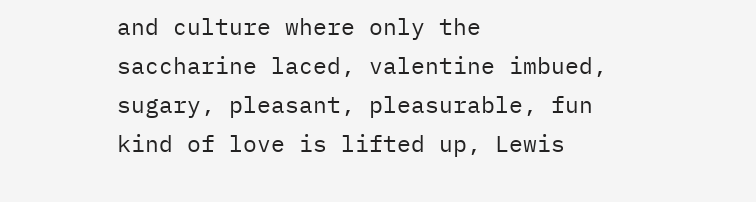and culture where only the saccharine laced, valentine imbued, sugary, pleasant, pleasurable, fun kind of love is lifted up, Lewis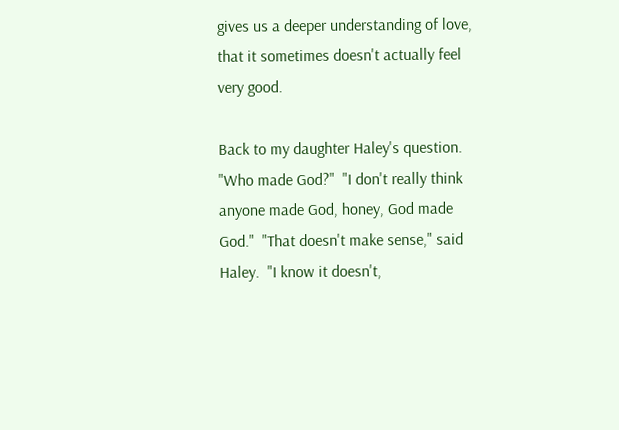gives us a deeper understanding of love, that it sometimes doesn't actually feel very good.

Back to my daughter Haley's question.  "Who made God?"  "I don't really think anyone made God, honey, God made God."  "That doesn't make sense," said Haley.  "I know it doesn't,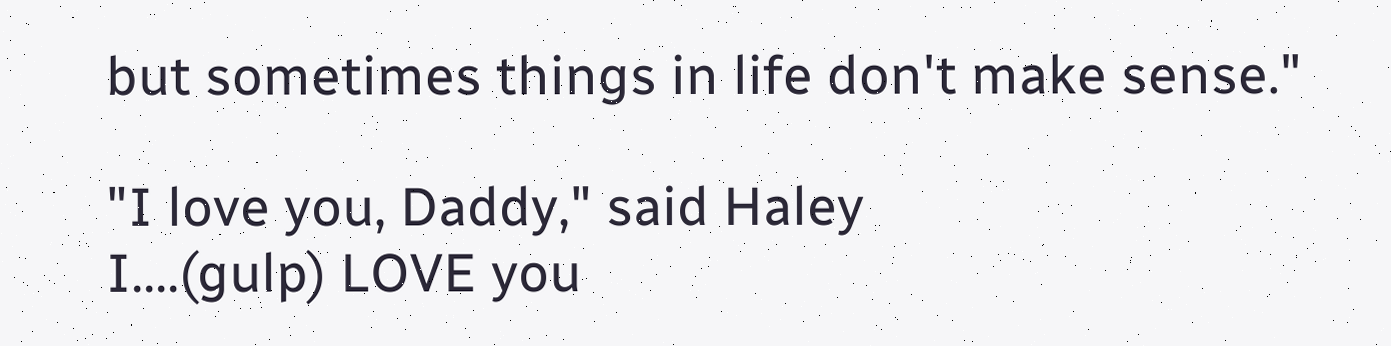but sometimes things in life don't make sense."

"I love you, Daddy," said Haley
I....(gulp) LOVE you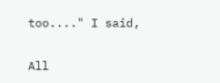too...." I said,

All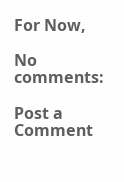For Now,

No comments:

Post a Comment